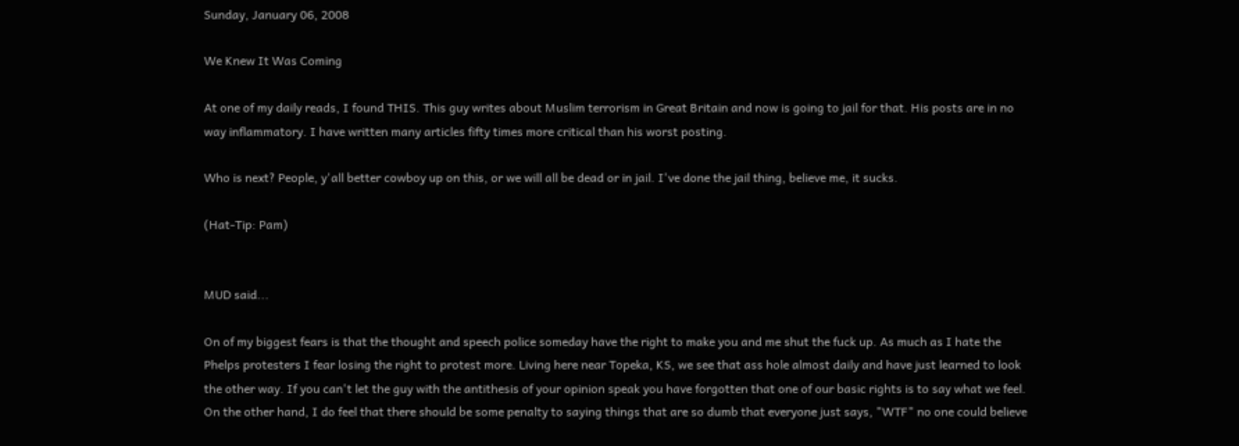Sunday, January 06, 2008

We Knew It Was Coming

At one of my daily reads, I found THIS. This guy writes about Muslim terrorism in Great Britain and now is going to jail for that. His posts are in no way inflammatory. I have written many articles fifty times more critical than his worst posting.

Who is next? People, y'all better cowboy up on this, or we will all be dead or in jail. I've done the jail thing, believe me, it sucks.

(Hat-Tip: Pam)


MUD said...

On of my biggest fears is that the thought and speech police someday have the right to make you and me shut the fuck up. As much as I hate the Phelps protesters I fear losing the right to protest more. Living here near Topeka, KS, we see that ass hole almost daily and have just learned to look the other way. If you can't let the guy with the antithesis of your opinion speak you have forgotten that one of our basic rights is to say what we feel. On the other hand, I do feel that there should be some penalty to saying things that are so dumb that everyone just says, "WTF" no one could believe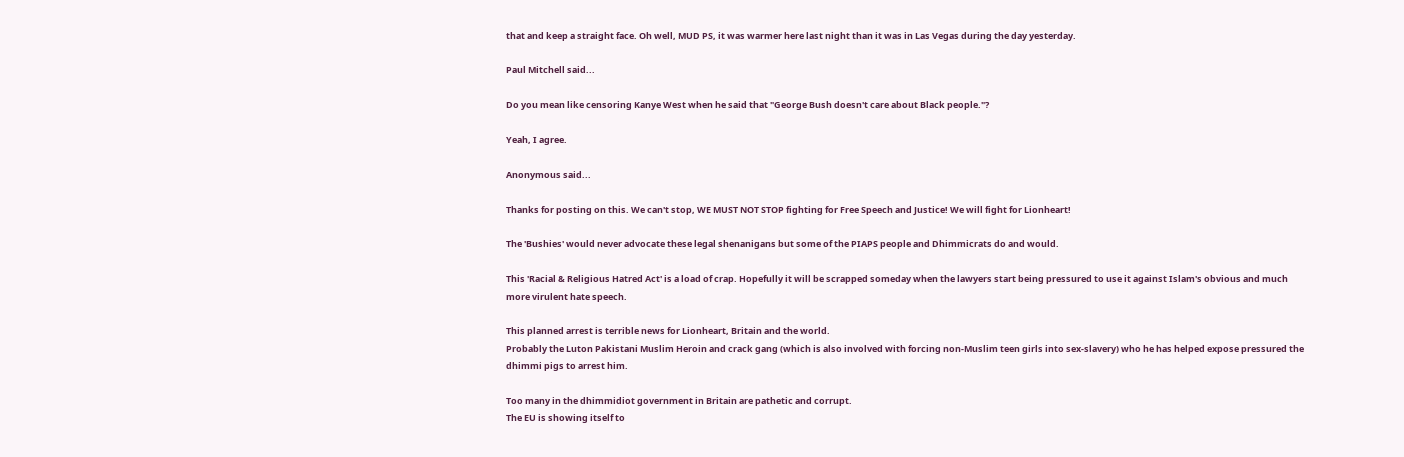that and keep a straight face. Oh well, MUD PS, it was warmer here last night than it was in Las Vegas during the day yesterday.

Paul Mitchell said...

Do you mean like censoring Kanye West when he said that "George Bush doesn't care about Black people."?

Yeah, I agree.

Anonymous said...

Thanks for posting on this. We can't stop, WE MUST NOT STOP fighting for Free Speech and Justice! We will fight for Lionheart!

The 'Bushies' would never advocate these legal shenanigans but some of the PIAPS people and Dhimmicrats do and would.

This 'Racial & Religious Hatred Act' is a load of crap. Hopefully it will be scrapped someday when the lawyers start being pressured to use it against Islam's obvious and much more virulent hate speech.

This planned arrest is terrible news for Lionheart, Britain and the world.
Probably the Luton Pakistani Muslim Heroin and crack gang (which is also involved with forcing non-Muslim teen girls into sex-slavery) who he has helped expose pressured the dhimmi pigs to arrest him.

Too many in the dhimmidiot government in Britain are pathetic and corrupt.
The EU is showing itself to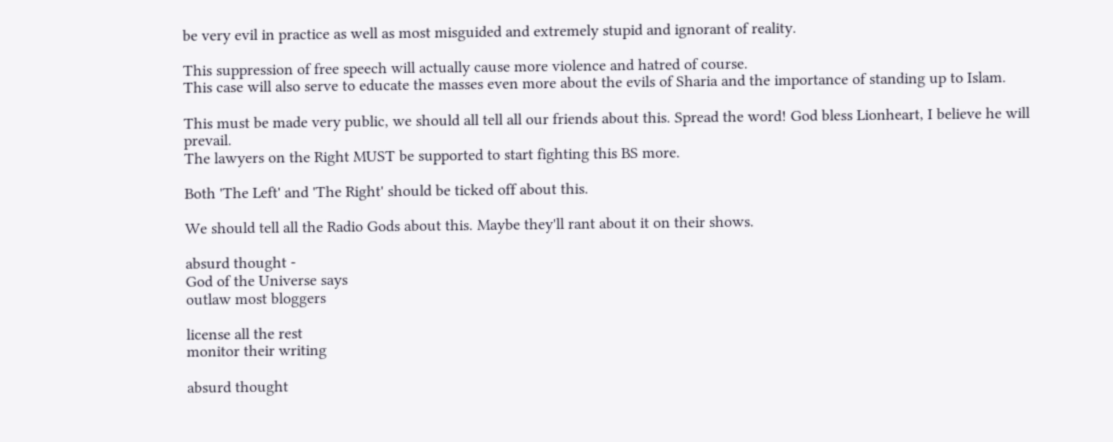be very evil in practice as well as most misguided and extremely stupid and ignorant of reality.

This suppression of free speech will actually cause more violence and hatred of course.
This case will also serve to educate the masses even more about the evils of Sharia and the importance of standing up to Islam.

This must be made very public, we should all tell all our friends about this. Spread the word! God bless Lionheart, I believe he will prevail.
The lawyers on the Right MUST be supported to start fighting this BS more.

Both 'The Left' and 'The Right' should be ticked off about this.

We should tell all the Radio Gods about this. Maybe they'll rant about it on their shows.

absurd thought -
God of the Universe says
outlaw most bloggers

license all the rest
monitor their writing

absurd thought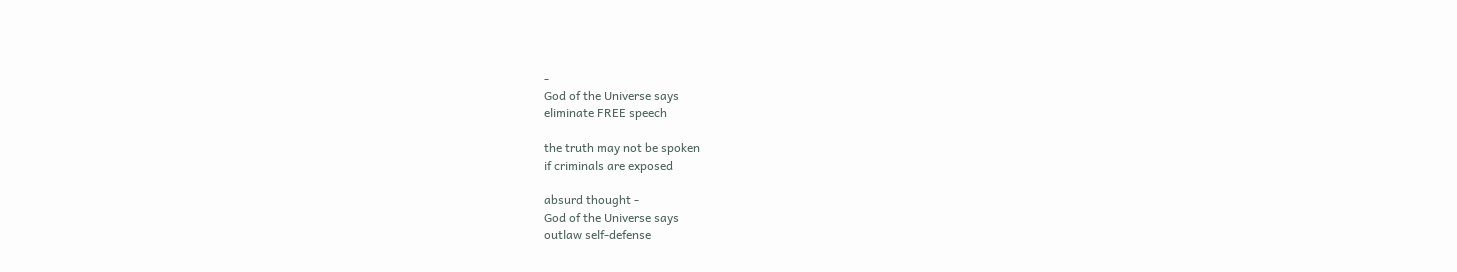-
God of the Universe says
eliminate FREE speech

the truth may not be spoken
if criminals are exposed

absurd thought -
God of the Universe says
outlaw self-defense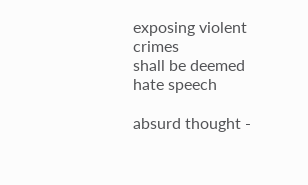exposing violent crimes
shall be deemed hate speech

absurd thought -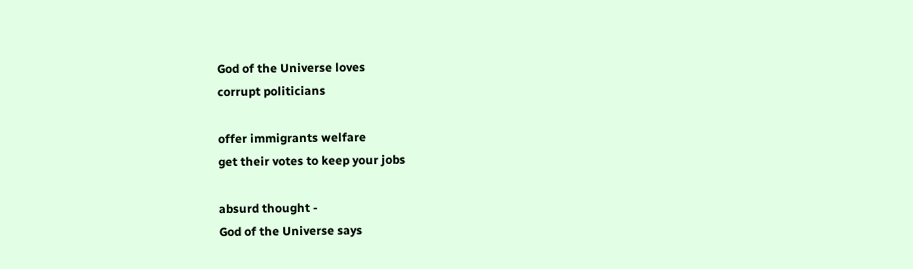God of the Universe loves
corrupt politicians

offer immigrants welfare
get their votes to keep your jobs

absurd thought -
God of the Universe says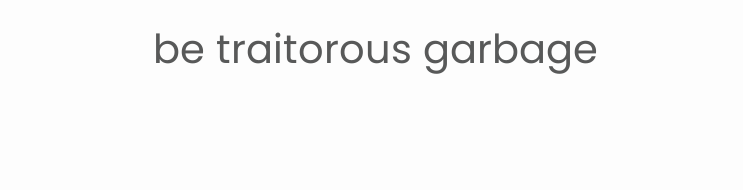be traitorous garbage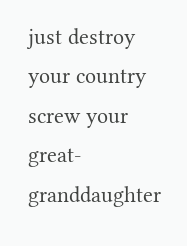just destroy your country
screw your great-granddaughter